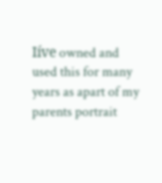Iíve owned and used this for many years as apart of my parents portrait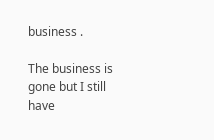business .

The business is gone but I still have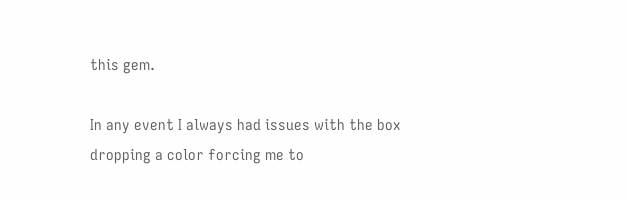this gem.

In any event I always had issues with the box dropping a color forcing me to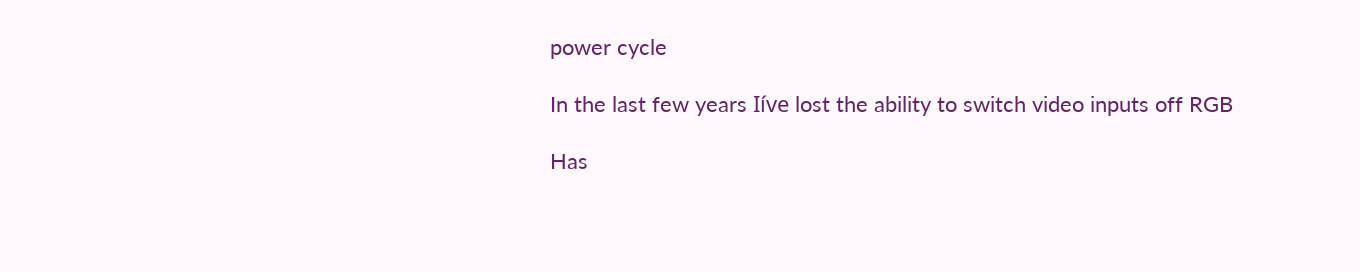power cycle

In the last few years Iíve lost the ability to switch video inputs off RGB

Has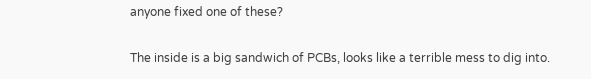anyone fixed one of these?

The inside is a big sandwich of PCBs, looks like a terrible mess to dig into.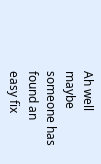Ah well maybe someone has found an easy fix